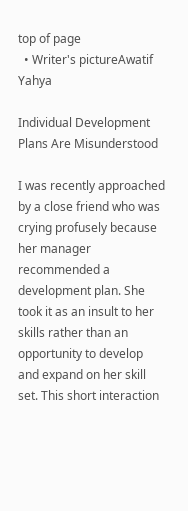top of page
  • Writer's pictureAwatif Yahya

Individual Development Plans Are Misunderstood

I was recently approached by a close friend who was crying profusely because her manager recommended a development plan. She took it as an insult to her skills rather than an opportunity to develop and expand on her skill set. This short interaction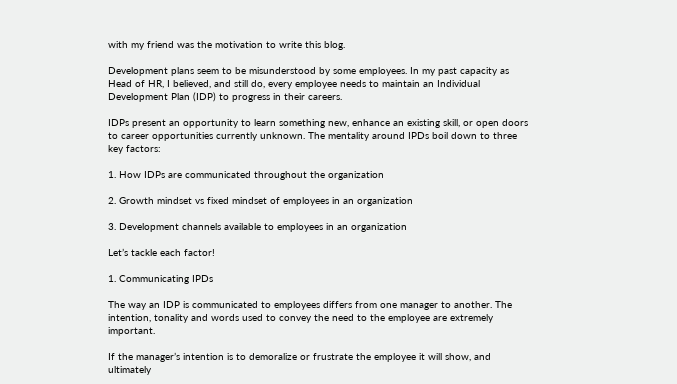with my friend was the motivation to write this blog.

Development plans seem to be misunderstood by some employees. In my past capacity as Head of HR, I believed, and still do, every employee needs to maintain an Individual Development Plan (IDP) to progress in their careers.

IDPs present an opportunity to learn something new, enhance an existing skill, or open doors to career opportunities currently unknown. The mentality around IPDs boil down to three key factors:

1. How IDPs are communicated throughout the organization

2. Growth mindset vs fixed mindset of employees in an organization

3. Development channels available to employees in an organization

Let’s tackle each factor!

1. Communicating IPDs

The way an IDP is communicated to employees differs from one manager to another. The intention, tonality and words used to convey the need to the employee are extremely important.

If the manager’s intention is to demoralize or frustrate the employee it will show, and ultimately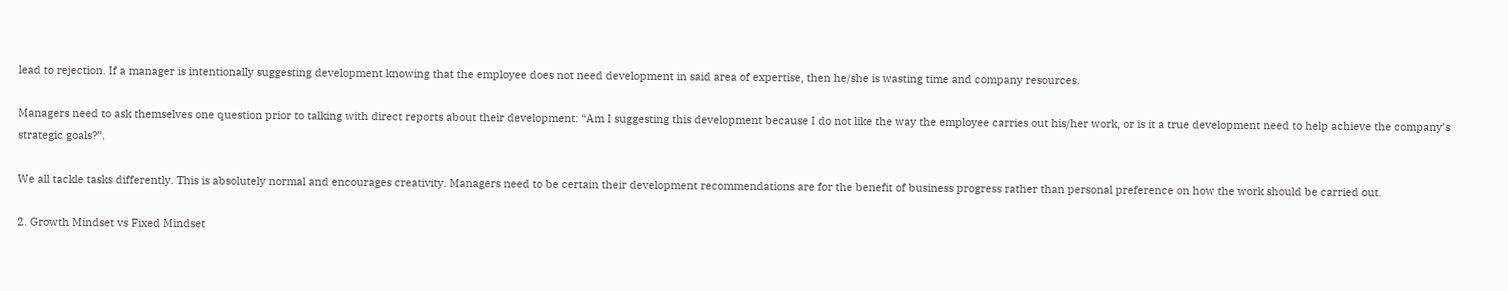lead to rejection. If a manager is intentionally suggesting development knowing that the employee does not need development in said area of expertise, then he/she is wasting time and company resources.

Managers need to ask themselves one question prior to talking with direct reports about their development: “Am I suggesting this development because I do not like the way the employee carries out his/her work, or is it a true development need to help achieve the company’s strategic goals?”.

We all tackle tasks differently. This is absolutely normal and encourages creativity. Managers need to be certain their development recommendations are for the benefit of business progress rather than personal preference on how the work should be carried out.

2. Growth Mindset vs Fixed Mindset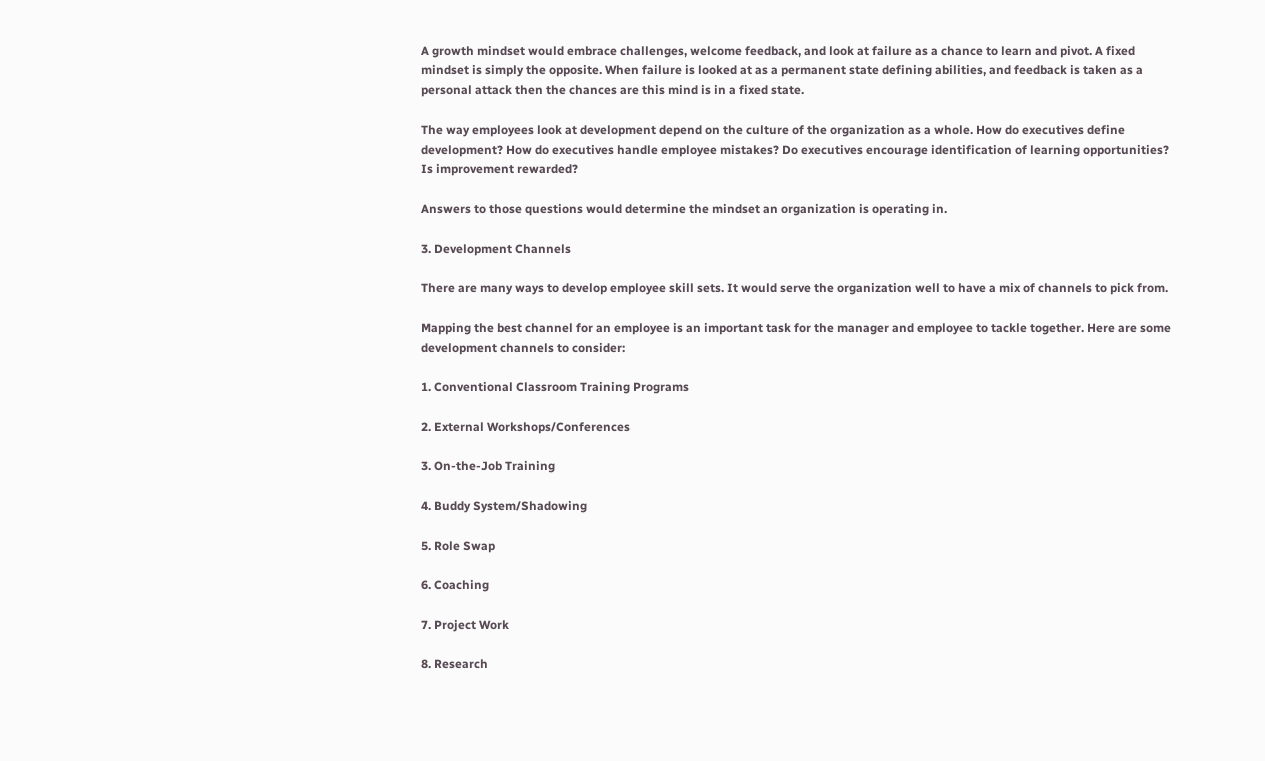A growth mindset would embrace challenges, welcome feedback, and look at failure as a chance to learn and pivot. A fixed mindset is simply the opposite. When failure is looked at as a permanent state defining abilities, and feedback is taken as a personal attack then the chances are this mind is in a fixed state.

The way employees look at development depend on the culture of the organization as a whole. How do executives define development? How do executives handle employee mistakes? Do executives encourage identification of learning opportunities? Is improvement rewarded?

Answers to those questions would determine the mindset an organization is operating in.

3. Development Channels

There are many ways to develop employee skill sets. It would serve the organization well to have a mix of channels to pick from.

Mapping the best channel for an employee is an important task for the manager and employee to tackle together. Here are some development channels to consider:

1. Conventional Classroom Training Programs

2. External Workshops/Conferences

3. On-the-Job Training

4. Buddy System/Shadowing

5. Role Swap

6. Coaching

7. Project Work

8. Research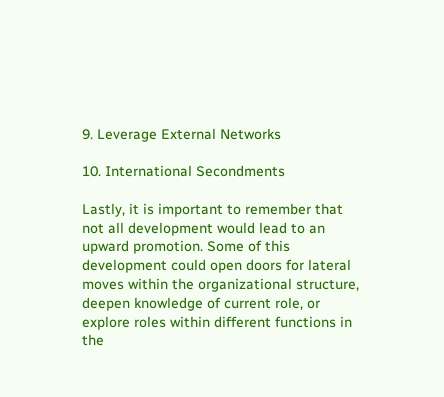9. Leverage External Networks

10. International Secondments

Lastly, it is important to remember that not all development would lead to an upward promotion. Some of this development could open doors for lateral moves within the organizational structure, deepen knowledge of current role, or explore roles within different functions in the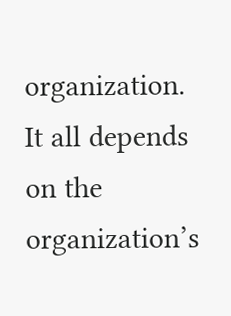organization. It all depends on the organization’s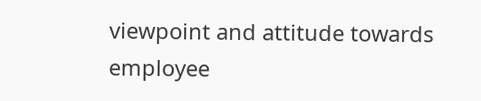viewpoint and attitude towards employee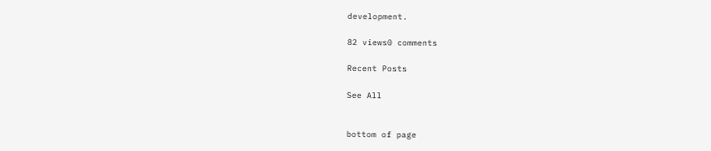development.

82 views0 comments

Recent Posts

See All


bottom of page